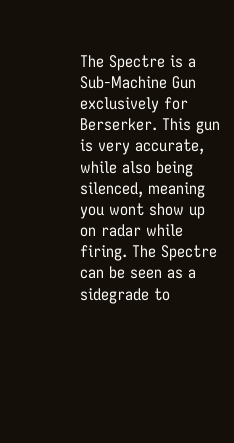The Spectre is a Sub-Machine Gun exclusively for Berserker. This gun is very accurate, while also being silenced, meaning you wont show up on radar while firing. The Spectre can be seen as a sidegrade to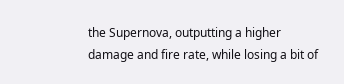the Supernova, outputting a higher damage and fire rate, while losing a bit of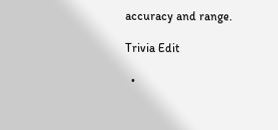accuracy and range.

Trivia Edit

  •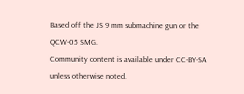Based off the JS 9 mm submachine gun or the QCW-05 SMG.
Community content is available under CC-BY-SA unless otherwise noted.